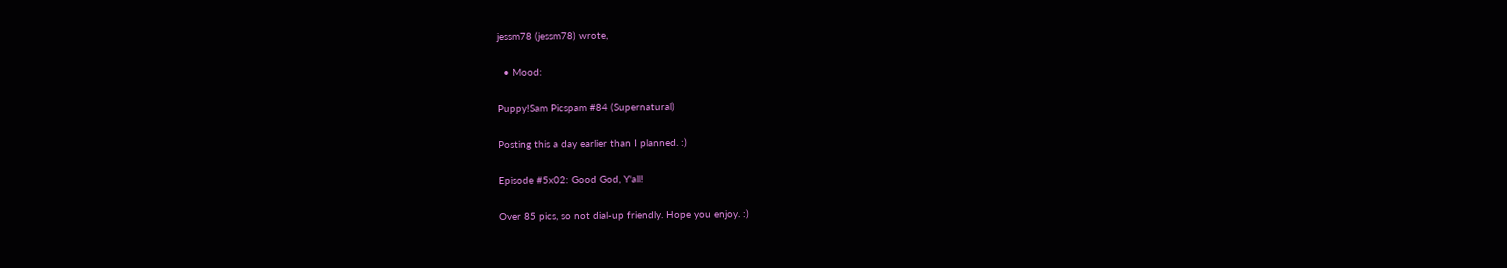jessm78 (jessm78) wrote,

  • Mood:

Puppy!Sam Picspam #84 (Supernatural)

Posting this a day earlier than I planned. :)

Episode #5x02: Good God, Y'all!

Over 85 pics, so not dial-up friendly. Hope you enjoy. :)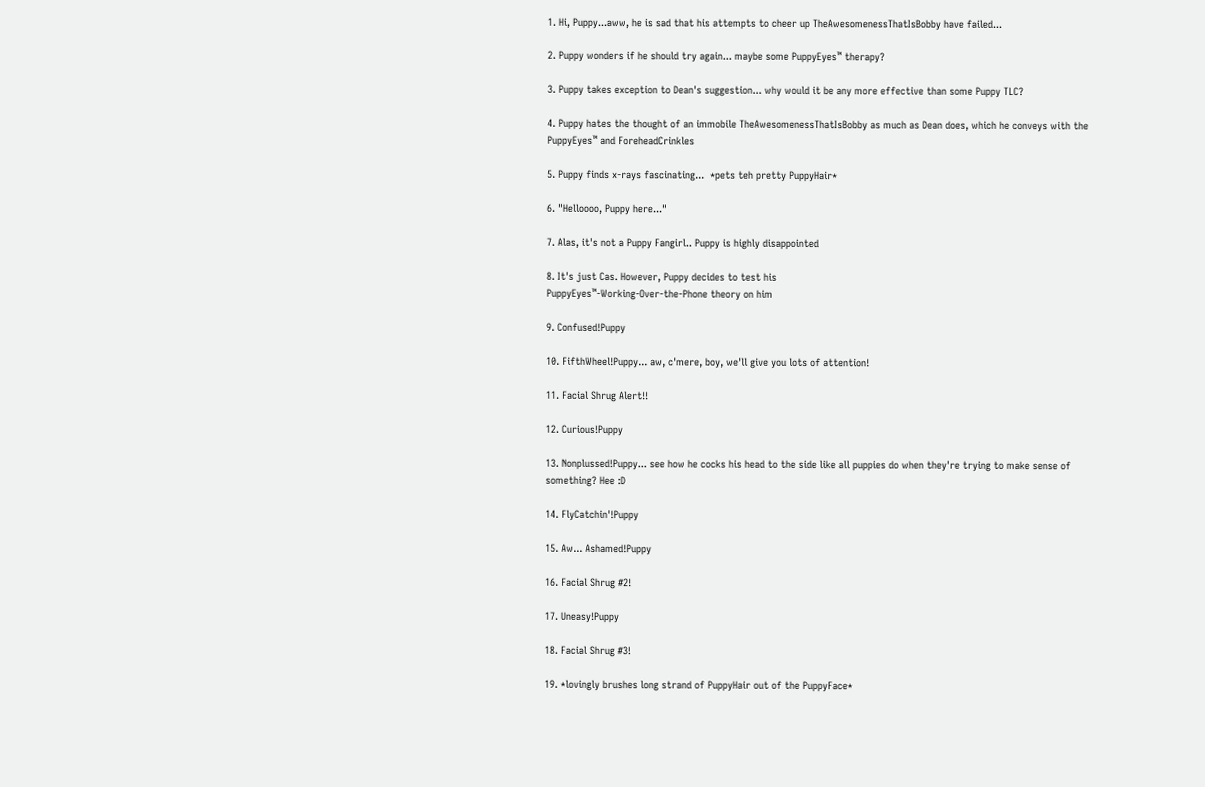1. Hi, Puppy...aww, he is sad that his attempts to cheer up TheAwesomenessThatIsBobby have failed...

2. Puppy wonders if he should try again... maybe some PuppyEyes™ therapy?

3. Puppy takes exception to Dean's suggestion... why would it be any more effective than some Puppy TLC?

4. Puppy hates the thought of an immobile TheAwesomenessThatIsBobby as much as Dean does, which he conveys with the
PuppyEyes™ and ForeheadCrinkles

5. Puppy finds x-rays fascinating...  *pets teh pretty PuppyHair*

6. "Helloooo, Puppy here..."

7. Alas, it's not a Puppy Fangirl.. Puppy is highly disappointed

8. It's just Cas. However, Puppy decides to test his
PuppyEyes™-Working-Over-the-Phone theory on him

9. Confused!Puppy

10. FifthWheel!Puppy... aw, c'mere, boy, we'll give you lots of attention!

11. Facial Shrug Alert!!

12. Curious!Puppy

13. Nonplussed!Puppy... see how he cocks his head to the side like all puppies do when they're trying to make sense of something? Hee :D

14. FlyCatchin'!Puppy

15. Aw... Ashamed!Puppy

16. Facial Shrug #2!

17. Uneasy!Puppy

18. Facial Shrug #3!

19. *lovingly brushes long strand of PuppyHair out of the PuppyFace*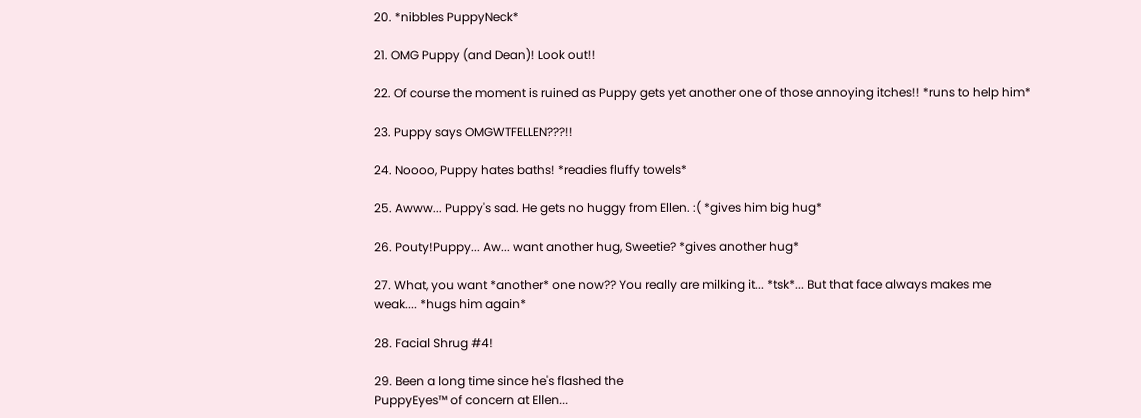20. *nibbles PuppyNeck*

21. OMG Puppy (and Dean)! Look out!!

22. Of course the moment is ruined as Puppy gets yet another one of those annoying itches!! *runs to help him*

23. Puppy says OMGWTFELLEN???!!

24. Noooo, Puppy hates baths! *readies fluffy towels*

25. Awww... Puppy's sad. He gets no huggy from Ellen. :( *gives him big hug*

26. Pouty!Puppy... Aw... want another hug, Sweetie? *gives another hug*

27. What, you want *another* one now?? You really are milking it... *tsk*... But that face always makes me weak.... *hugs him again*

28. Facial Shrug #4!

29. Been a long time since he's flashed the
PuppyEyes™ of concern at Ellen...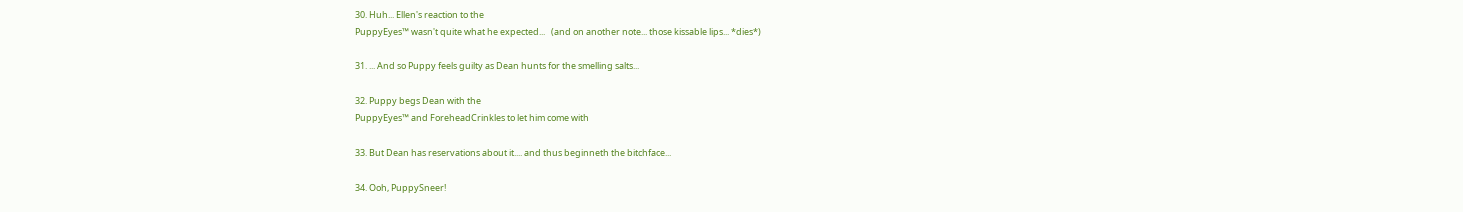30. Huh... Ellen's reaction to the
PuppyEyes™ wasn't quite what he expected...   (and on another note... those kissable lips... *dies*)

31. ... And so Puppy feels guilty as Dean hunts for the smelling salts...

32. Puppy begs Dean with the
PuppyEyes™ and ForeheadCrinkles to let him come with

33. But Dean has reservations about it.... and thus beginneth the bitchface...

34. Ooh, PuppySneer!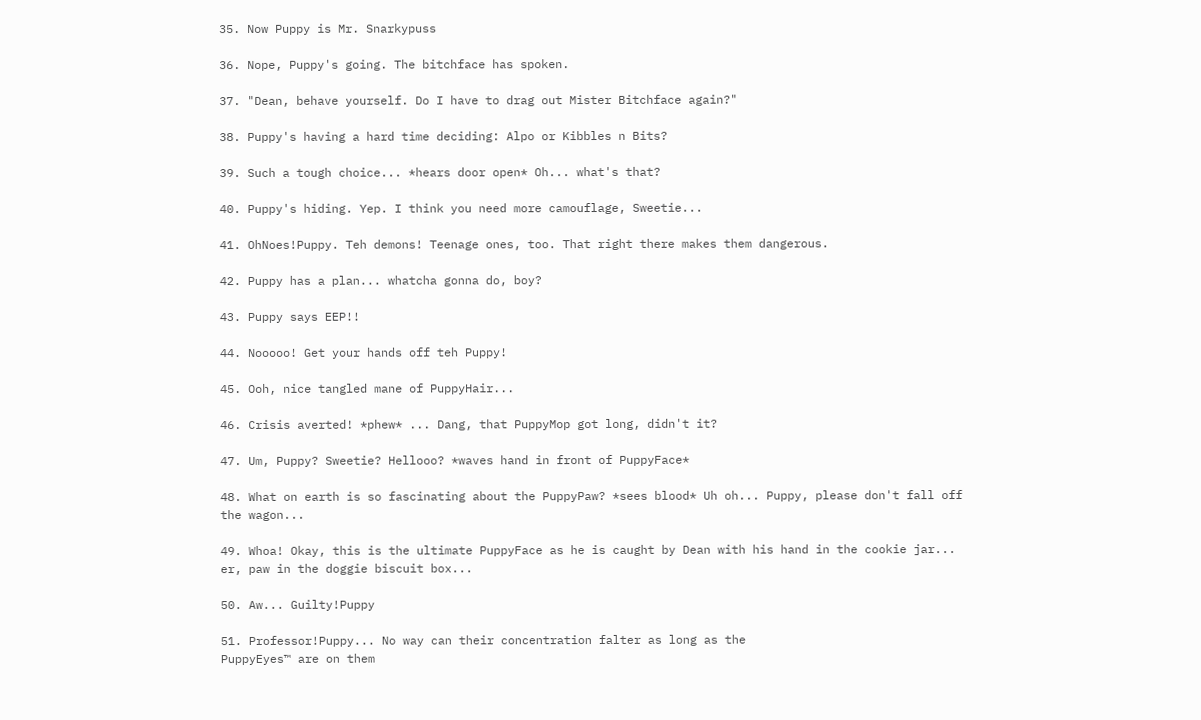35. Now Puppy is Mr. Snarkypuss

36. Nope, Puppy's going. The bitchface has spoken.

37. "Dean, behave yourself. Do I have to drag out Mister Bitchface again?"

38. Puppy's having a hard time deciding: Alpo or Kibbles n Bits?

39. Such a tough choice... *hears door open* Oh... what's that?

40. Puppy's hiding. Yep. I think you need more camouflage, Sweetie...

41. OhNoes!Puppy. Teh demons! Teenage ones, too. That right there makes them dangerous.

42. Puppy has a plan... whatcha gonna do, boy?

43. Puppy says EEP!!

44. Nooooo! Get your hands off teh Puppy!

45. Ooh, nice tangled mane of PuppyHair...

46. Crisis averted! *phew* ... Dang, that PuppyMop got long, didn't it?

47. Um, Puppy? Sweetie? Hellooo? *waves hand in front of PuppyFace*

48. What on earth is so fascinating about the PuppyPaw? *sees blood* Uh oh... Puppy, please don't fall off the wagon...

49. Whoa! Okay, this is the ultimate PuppyFace as he is caught by Dean with his hand in the cookie jar... er, paw in the doggie biscuit box...

50. Aw... Guilty!Puppy

51. Professor!Puppy... No way can their concentration falter as long as the
PuppyEyes™ are on them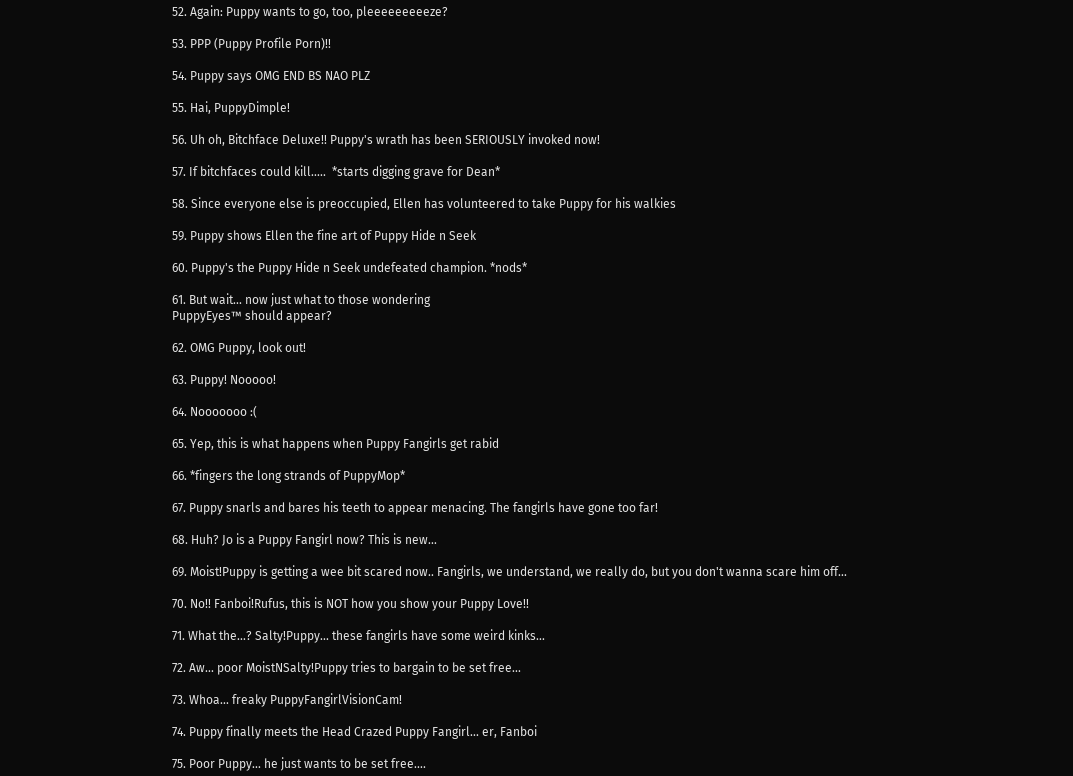52. Again: Puppy wants to go, too, pleeeeeeeeeze?

53. PPP (Puppy Profile Porn)!!

54. Puppy says OMG END BS NAO PLZ

55. Hai, PuppyDimple!

56. Uh oh, Bitchface Deluxe!! Puppy's wrath has been SERIOUSLY invoked now!

57. If bitchfaces could kill.....  *starts digging grave for Dean*

58. Since everyone else is preoccupied, Ellen has volunteered to take Puppy for his walkies

59. Puppy shows Ellen the fine art of Puppy Hide n Seek

60. Puppy's the Puppy Hide n Seek undefeated champion. *nods*

61. But wait... now just what to those wondering
PuppyEyes™ should appear?

62. OMG Puppy, look out!

63. Puppy! Nooooo!

64. Nooooooo :(

65. Yep, this is what happens when Puppy Fangirls get rabid

66. *fingers the long strands of PuppyMop*

67. Puppy snarls and bares his teeth to appear menacing. The fangirls have gone too far!

68. Huh? Jo is a Puppy Fangirl now? This is new...

69. Moist!Puppy is getting a wee bit scared now.. Fangirls, we understand, we really do, but you don't wanna scare him off...

70. No!! Fanboi!Rufus, this is NOT how you show your Puppy Love!!

71. What the...? Salty!Puppy... these fangirls have some weird kinks...

72. Aw... poor MoistNSalty!Puppy tries to bargain to be set free...

73. Whoa... freaky PuppyFangirlVisionCam!

74. Puppy finally meets the Head Crazed Puppy Fangirl... er, Fanboi

75. Poor Puppy... he just wants to be set free....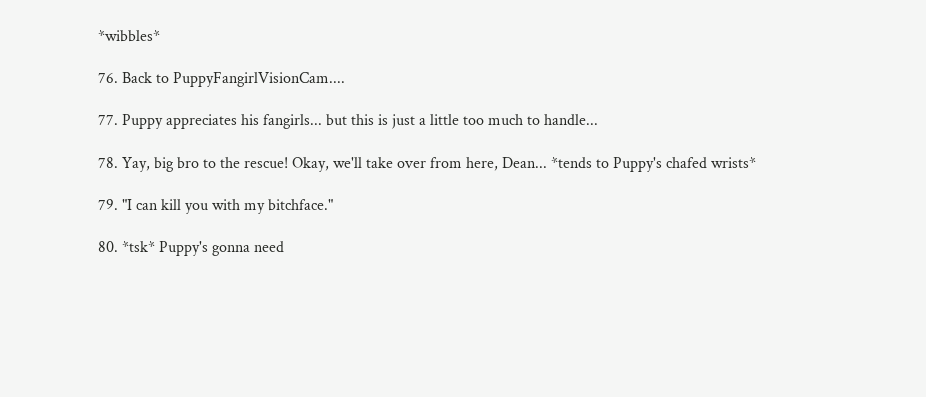*wibbles*

76. Back to PuppyFangirlVisionCam....

77. Puppy appreciates his fangirls... but this is just a little too much to handle...

78. Yay, big bro to the rescue! Okay, we'll take over from here, Dean... *tends to Puppy's chafed wrists*

79. "I can kill you with my bitchface."

80. *tsk* Puppy's gonna need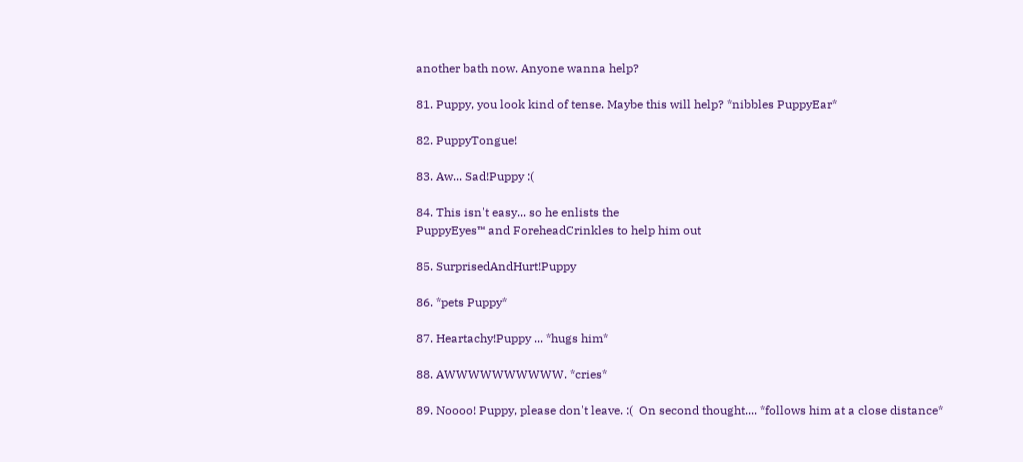another bath now. Anyone wanna help?

81. Puppy, you look kind of tense. Maybe this will help? *nibbles PuppyEar*

82. PuppyTongue!

83. Aw... Sad!Puppy :(

84. This isn't easy... so he enlists the
PuppyEyes™ and ForeheadCrinkles to help him out

85. SurprisedAndHurt!Puppy

86. *pets Puppy*

87. Heartachy!Puppy ... *hugs him*

88. AWWWWWWWWWW. *cries*

89. Noooo! Puppy, please don't leave. :(  On second thought.... *follows him at a close distance*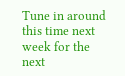Tune in around this time next week for the next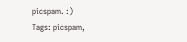picspam. :)
Tags: picspam,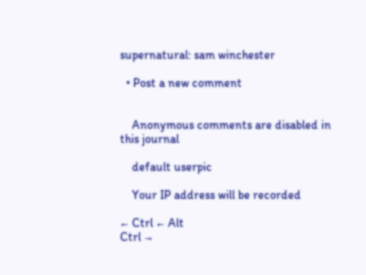supernatural: sam winchester

  • Post a new comment


    Anonymous comments are disabled in this journal

    default userpic

    Your IP address will be recorded

← Ctrl ← Alt
Ctrl →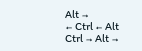Alt →
← Ctrl ← Alt
Ctrl → Alt →